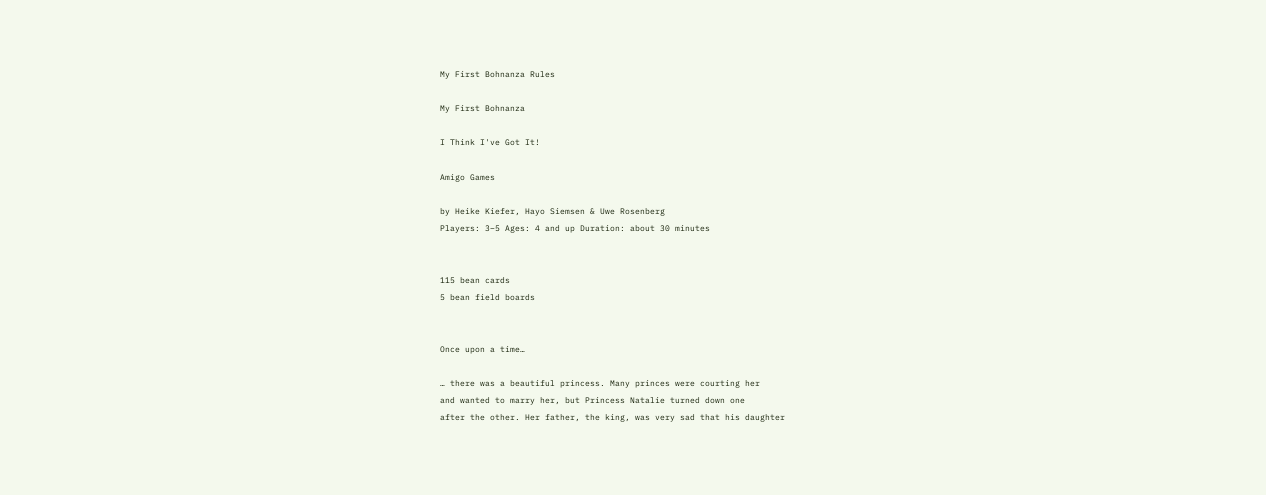My First Bohnanza Rules

My First Bohnanza

I Think I've Got It!

Amigo Games

by Heike Kiefer, Hayo Siemsen & Uwe Rosenberg
Players: 3–5 Ages: 4 and up Duration: about 30 minutes


115 bean cards
5 bean field boards


Once upon a time…

… there was a beautiful princess. Many princes were courting her
and wanted to marry her, but Princess Natalie turned down one
after the other. Her father, the king, was very sad that his daughter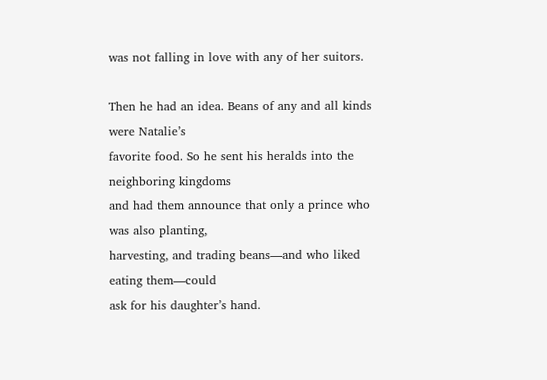was not falling in love with any of her suitors.

Then he had an idea. Beans of any and all kinds were Natalie’s
favorite food. So he sent his heralds into the neighboring kingdoms
and had them announce that only a prince who was also planting,
harvesting, and trading beans—and who liked eating them—could
ask for his daughter’s hand.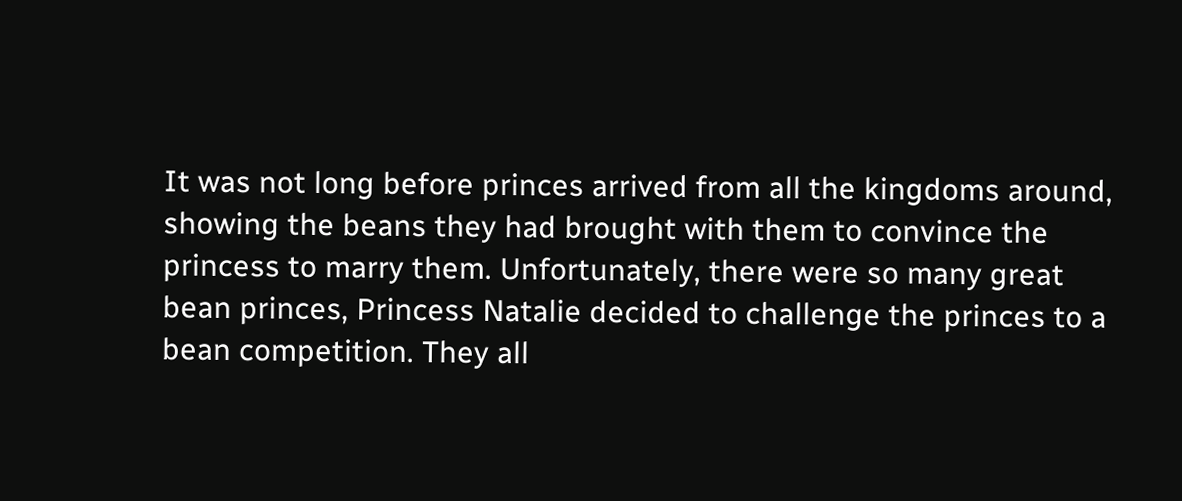It was not long before princes arrived from all the kingdoms around,
showing the beans they had brought with them to convince the
princess to marry them. Unfortunately, there were so many great
bean princes, Princess Natalie decided to challenge the princes to a
bean competition. They all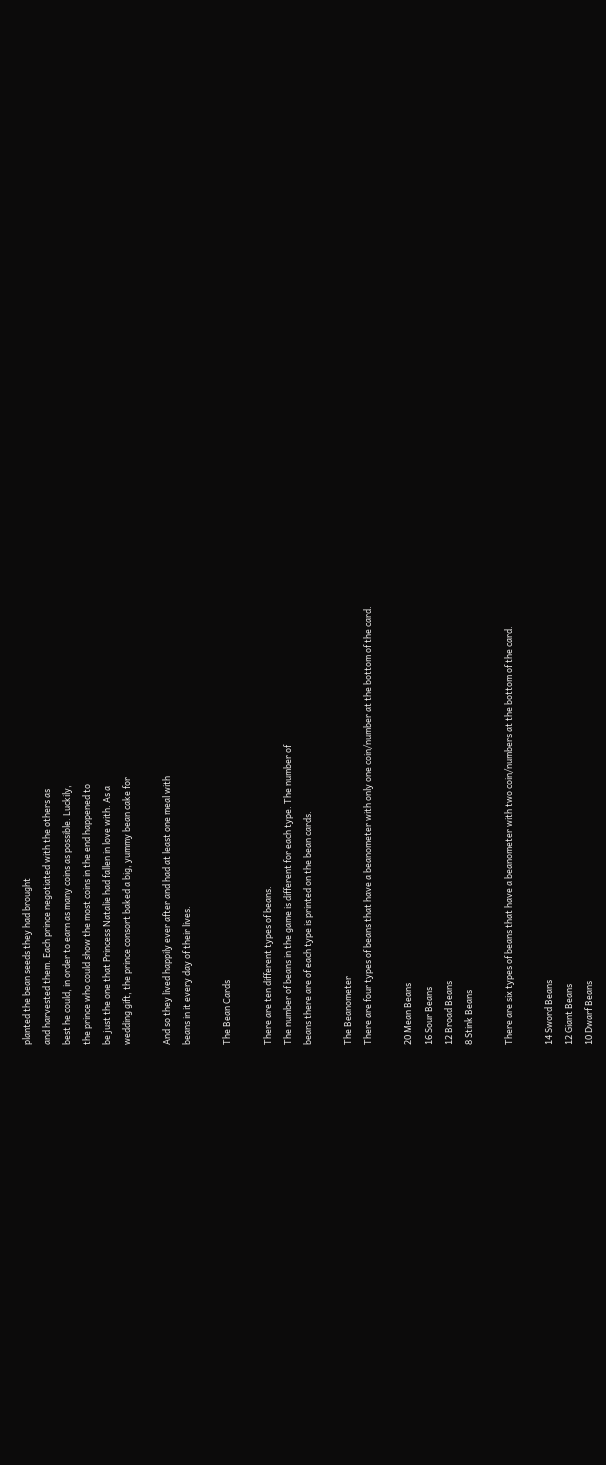planted the bean seeds they had brought
and harvested them. Each prince negotiated with the others as
best he could, in order to earn as many coins as possible. Luckily,
the prince who could show the most coins in the end happened to
be just the one that Princess Natalie had fallen in love with. As a
wedding gift, the prince consort baked a big, yummy bean cake for

And so they lived happily ever after and had at least one meal with
beans in it every day of their lives.

The Bean Cards

There are ten different types of beans.
The number of beans in the game is different for each type. The number of
beans there are of each type is printed on the bean cards.

The Beanometer
There are four types of beans that have a beanometer with only one coin/number at the bottom of the card.

20 Mean Beans
16 Sour Beans
12 Broad Beans
8 Stink Beans

There are six types of beans that have a beanometer with two coin/numbers at the bottom of the card.

14 Sword Beans
12 Giant Beans
10 Dwarf Beans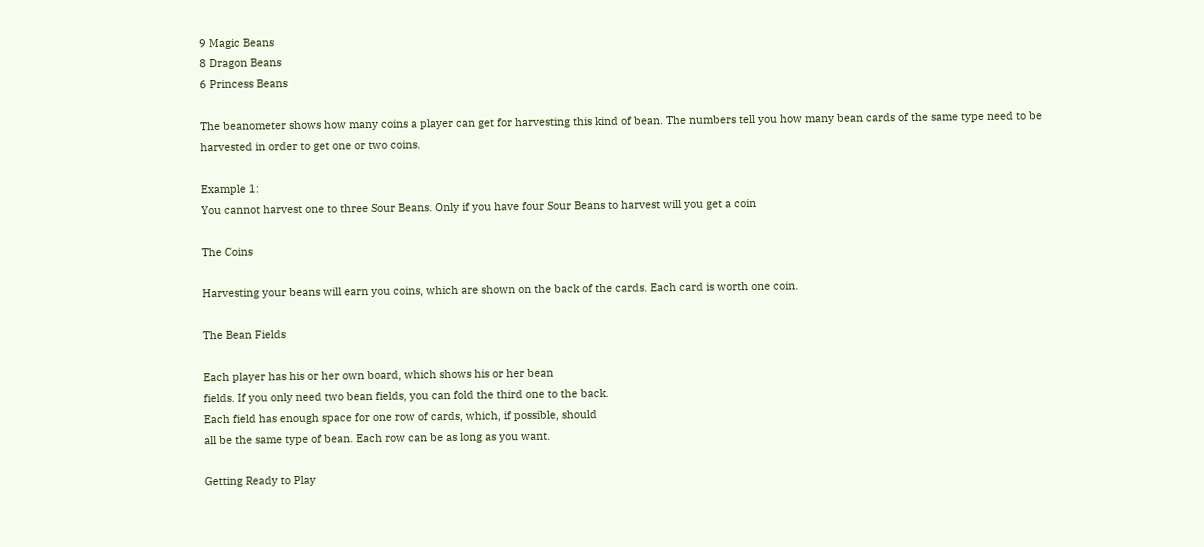9 Magic Beans
8 Dragon Beans
6 Princess Beans

The beanometer shows how many coins a player can get for harvesting this kind of bean. The numbers tell you how many bean cards of the same type need to be harvested in order to get one or two coins.

Example 1:
You cannot harvest one to three Sour Beans. Only if you have four Sour Beans to harvest will you get a coin

The Coins

Harvesting your beans will earn you coins, which are shown on the back of the cards. Each card is worth one coin.

The Bean Fields

Each player has his or her own board, which shows his or her bean
fields. If you only need two bean fields, you can fold the third one to the back.
Each field has enough space for one row of cards, which, if possible, should
all be the same type of bean. Each row can be as long as you want.

Getting Ready to Play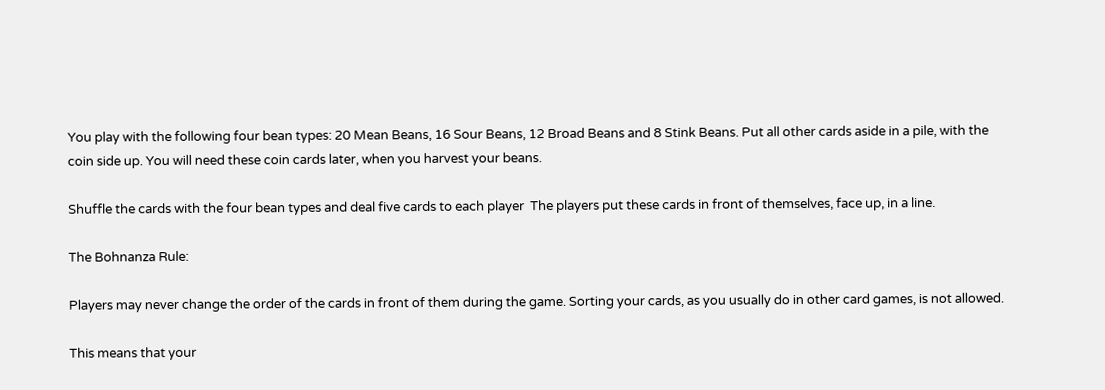You play with the following four bean types: 20 Mean Beans, 16 Sour Beans, 12 Broad Beans and 8 Stink Beans. Put all other cards aside in a pile, with the coin side up. You will need these coin cards later, when you harvest your beans.

Shuffle the cards with the four bean types and deal five cards to each player  The players put these cards in front of themselves, face up, in a line.

The Bohnanza Rule:

Players may never change the order of the cards in front of them during the game. Sorting your cards, as you usually do in other card games, is not allowed.

This means that your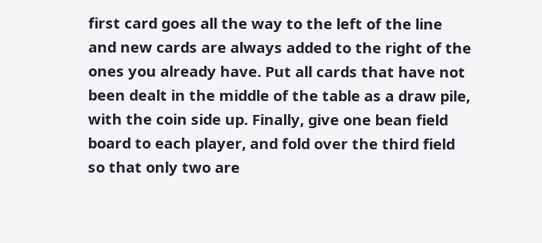first card goes all the way to the left of the line and new cards are always added to the right of the ones you already have. Put all cards that have not been dealt in the middle of the table as a draw pile, with the coin side up. Finally, give one bean field board to each player, and fold over the third field so that only two are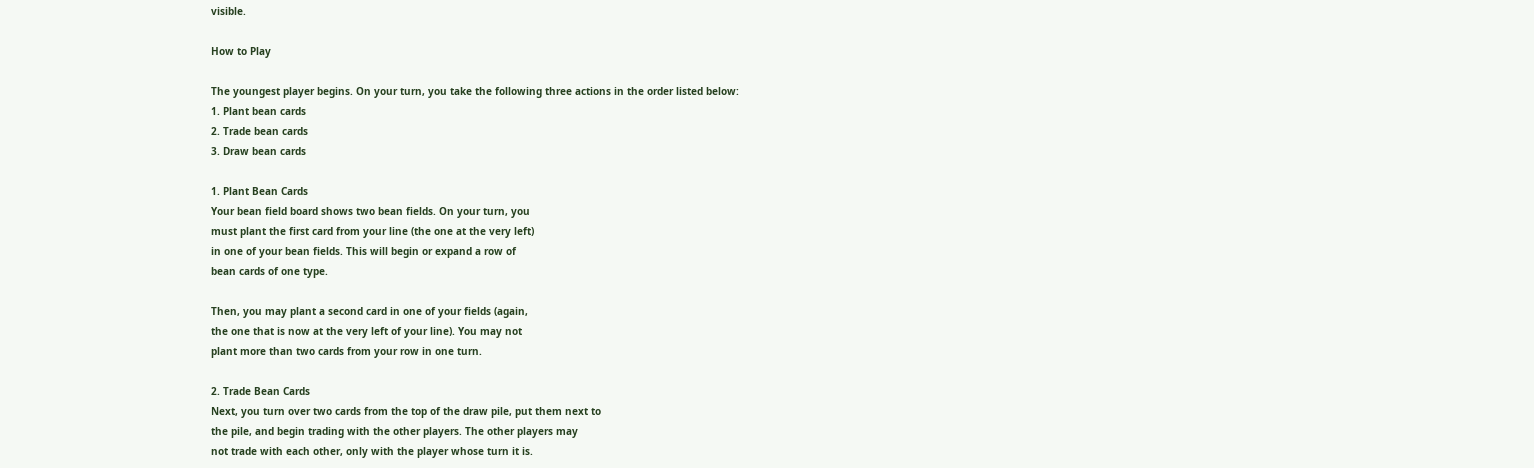visible.

How to Play

The youngest player begins. On your turn, you take the following three actions in the order listed below:
1. Plant bean cards
2. Trade bean cards
3. Draw bean cards

1. Plant Bean Cards
Your bean field board shows two bean fields. On your turn, you
must plant the first card from your line (the one at the very left)
in one of your bean fields. This will begin or expand a row of
bean cards of one type.

Then, you may plant a second card in one of your fields (again,
the one that is now at the very left of your line). You may not
plant more than two cards from your row in one turn.

2. Trade Bean Cards
Next, you turn over two cards from the top of the draw pile, put them next to
the pile, and begin trading with the other players. The other players may
not trade with each other, only with the player whose turn it is.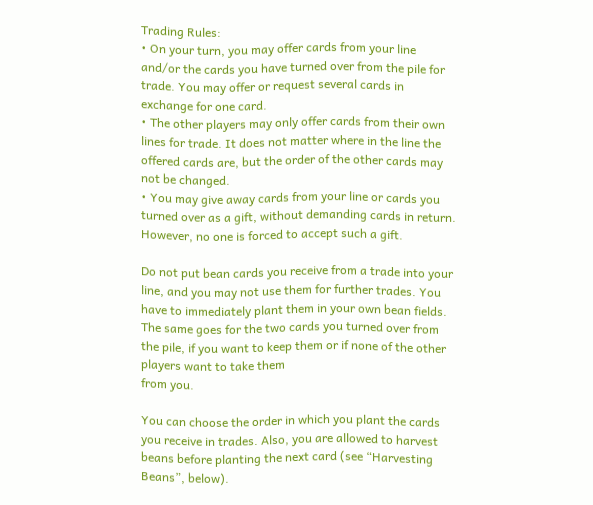Trading Rules:
• On your turn, you may offer cards from your line and/or the cards you have turned over from the pile for trade. You may offer or request several cards in exchange for one card.
• The other players may only offer cards from their own lines for trade. It does not matter where in the line the offered cards are, but the order of the other cards may not be changed.
• You may give away cards from your line or cards you turned over as a gift, without demanding cards in return. However, no one is forced to accept such a gift.

Do not put bean cards you receive from a trade into your line, and you may not use them for further trades. You have to immediately plant them in your own bean fields. The same goes for the two cards you turned over from the pile, if you want to keep them or if none of the other players want to take them
from you.

You can choose the order in which you plant the cards you receive in trades. Also, you are allowed to harvest beans before planting the next card (see “Harvesting Beans”, below).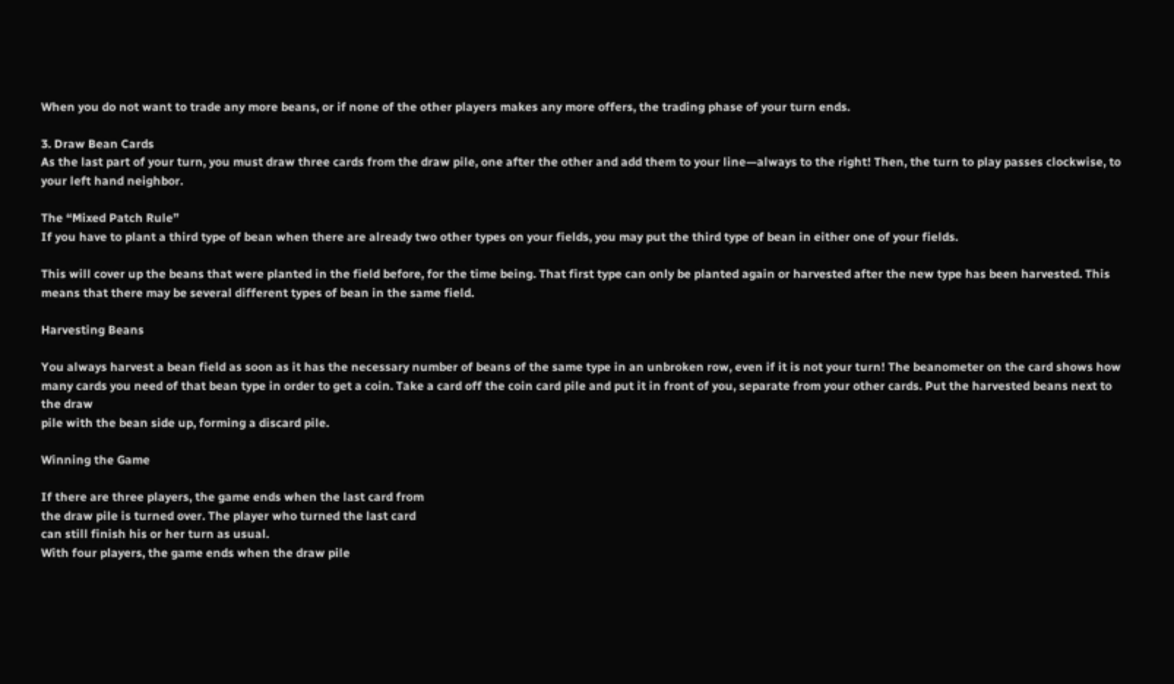When you do not want to trade any more beans, or if none of the other players makes any more offers, the trading phase of your turn ends.

3. Draw Bean Cards
As the last part of your turn, you must draw three cards from the draw pile, one after the other and add them to your line—always to the right! Then, the turn to play passes clockwise, to your left hand neighbor.

The “Mixed Patch Rule”
If you have to plant a third type of bean when there are already two other types on your fields, you may put the third type of bean in either one of your fields.

This will cover up the beans that were planted in the field before, for the time being. That first type can only be planted again or harvested after the new type has been harvested. This means that there may be several different types of bean in the same field.

Harvesting Beans

You always harvest a bean field as soon as it has the necessary number of beans of the same type in an unbroken row, even if it is not your turn! The beanometer on the card shows how many cards you need of that bean type in order to get a coin. Take a card off the coin card pile and put it in front of you, separate from your other cards. Put the harvested beans next to the draw
pile with the bean side up, forming a discard pile.

Winning the Game

If there are three players, the game ends when the last card from
the draw pile is turned over. The player who turned the last card
can still finish his or her turn as usual.
With four players, the game ends when the draw pile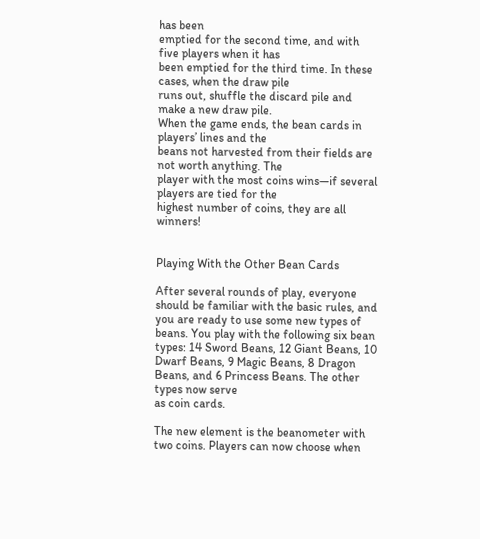has been
emptied for the second time, and with five players when it has
been emptied for the third time. In these cases, when the draw pile
runs out, shuffle the discard pile and make a new draw pile.
When the game ends, the bean cards in players’ lines and the
beans not harvested from their fields are not worth anything. The
player with the most coins wins—if several players are tied for the
highest number of coins, they are all winners!


Playing With the Other Bean Cards

After several rounds of play, everyone should be familiar with the basic rules, and you are ready to use some new types of beans. You play with the following six bean types: 14 Sword Beans, 12 Giant Beans, 10 Dwarf Beans, 9 Magic Beans, 8 Dragon Beans, and 6 Princess Beans. The other types now serve
as coin cards.

The new element is the beanometer with two coins. Players can now choose when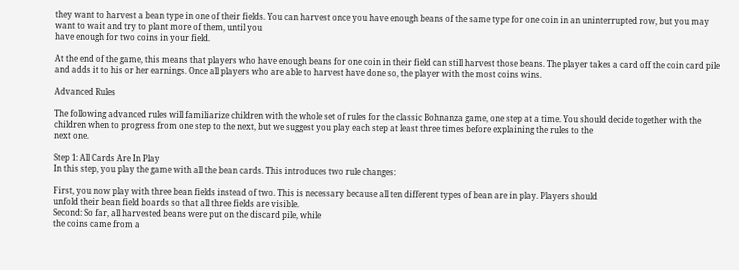they want to harvest a bean type in one of their fields. You can harvest once you have enough beans of the same type for one coin in an uninterrupted row, but you may want to wait and try to plant more of them, until you
have enough for two coins in your field.

At the end of the game, this means that players who have enough beans for one coin in their field can still harvest those beans. The player takes a card off the coin card pile and adds it to his or her earnings. Once all players who are able to harvest have done so, the player with the most coins wins.

Advanced Rules

The following advanced rules will familiarize children with the whole set of rules for the classic Bohnanza game, one step at a time. You should decide together with the children when to progress from one step to the next, but we suggest you play each step at least three times before explaining the rules to the
next one.

Step 1: All Cards Are In Play
In this step, you play the game with all the bean cards. This introduces two rule changes:

First, you now play with three bean fields instead of two. This is necessary because all ten different types of bean are in play. Players should
unfold their bean field boards so that all three fields are visible.
Second: So far, all harvested beans were put on the discard pile, while
the coins came from a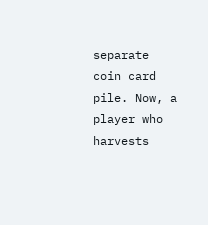separate coin card pile. Now, a player who harvests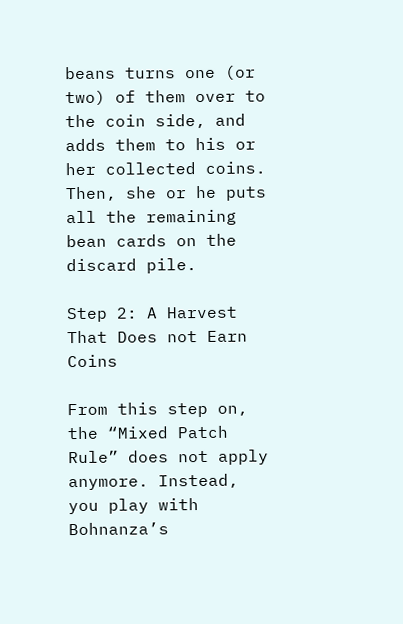beans turns one (or two) of them over to the coin side, and adds them to his or her collected coins. Then, she or he puts all the remaining bean cards on the discard pile.

Step 2: A Harvest That Does not Earn Coins

From this step on, the “Mixed Patch Rule” does not apply anymore. Instead, you play with Bohnanza’s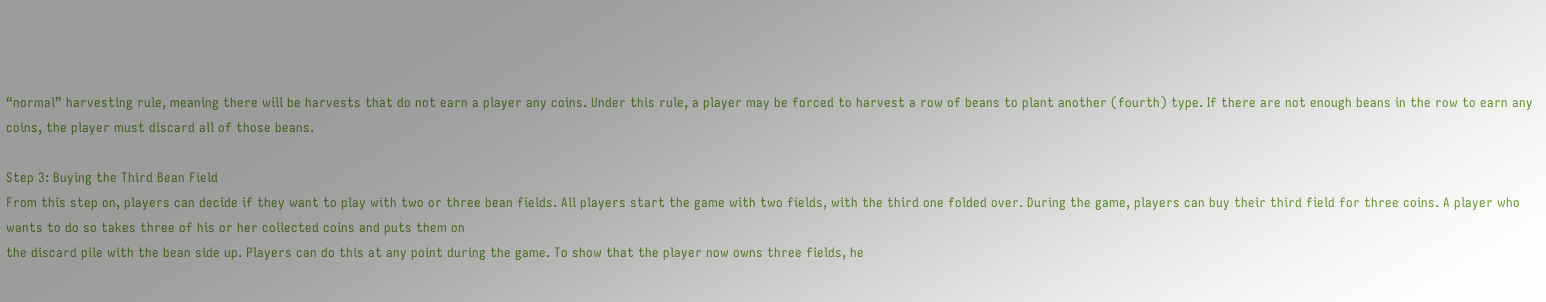“normal” harvesting rule, meaning there will be harvests that do not earn a player any coins. Under this rule, a player may be forced to harvest a row of beans to plant another (fourth) type. If there are not enough beans in the row to earn any coins, the player must discard all of those beans.

Step 3: Buying the Third Bean Field
From this step on, players can decide if they want to play with two or three bean fields. All players start the game with two fields, with the third one folded over. During the game, players can buy their third field for three coins. A player who wants to do so takes three of his or her collected coins and puts them on
the discard pile with the bean side up. Players can do this at any point during the game. To show that the player now owns three fields, he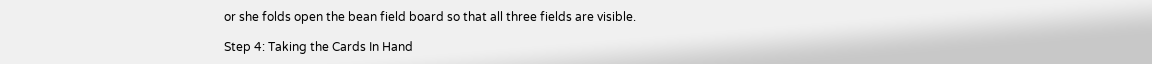or she folds open the bean field board so that all three fields are visible.

Step 4: Taking the Cards In Hand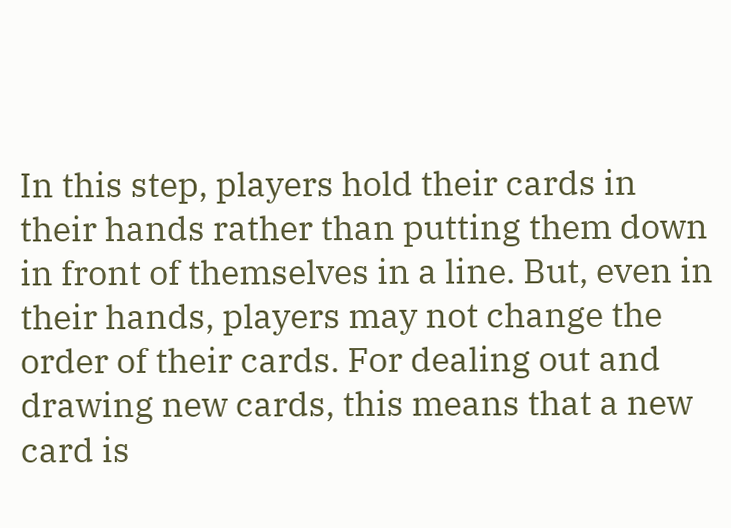In this step, players hold their cards in their hands rather than putting them down in front of themselves in a line. But, even in their hands, players may not change the order of their cards. For dealing out and drawing new cards, this means that a new card is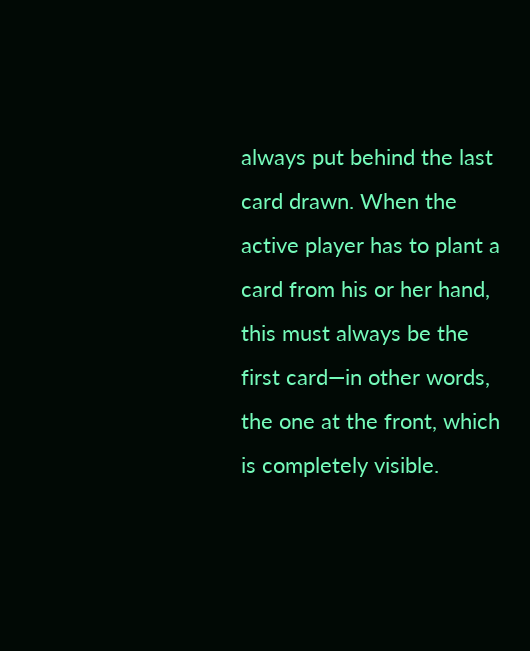always put behind the last card drawn. When the active player has to plant a card from his or her hand, this must always be the first card—in other words, the one at the front, which is completely visible.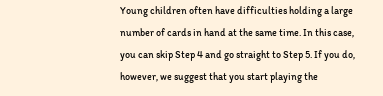Young children often have difficulties holding a large number of cards in hand at the same time. In this case, you can skip Step 4 and go straight to Step 5. If you do, however, we suggest that you start playing the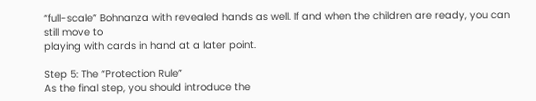“full-scale” Bohnanza with revealed hands as well. If and when the children are ready, you can still move to
playing with cards in hand at a later point.

Step 5: The “Protection Rule”
As the final step, you should introduce the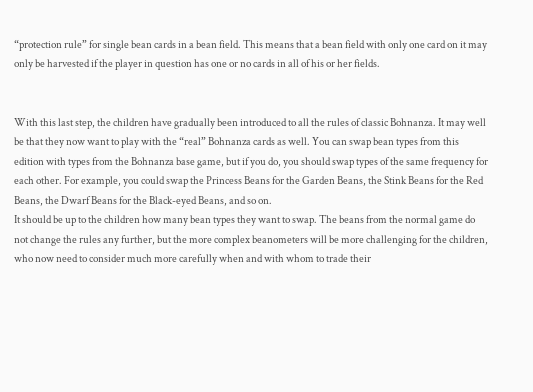“protection rule” for single bean cards in a bean field. This means that a bean field with only one card on it may only be harvested if the player in question has one or no cards in all of his or her fields.


With this last step, the children have gradually been introduced to all the rules of classic Bohnanza. It may well be that they now want to play with the “real” Bohnanza cards as well. You can swap bean types from this edition with types from the Bohnanza base game, but if you do, you should swap types of the same frequency for each other. For example, you could swap the Princess Beans for the Garden Beans, the Stink Beans for the Red Beans, the Dwarf Beans for the Black-eyed Beans, and so on.
It should be up to the children how many bean types they want to swap. The beans from the normal game do not change the rules any further, but the more complex beanometers will be more challenging for the children, who now need to consider much more carefully when and with whom to trade their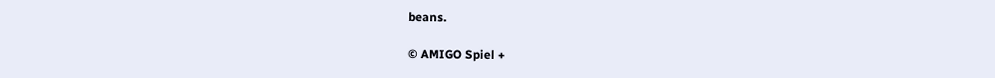beans.

© AMIGO Spiel +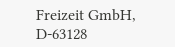Freizeit GmbH, D-63128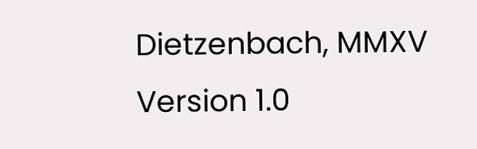Dietzenbach, MMXV Version 1.0